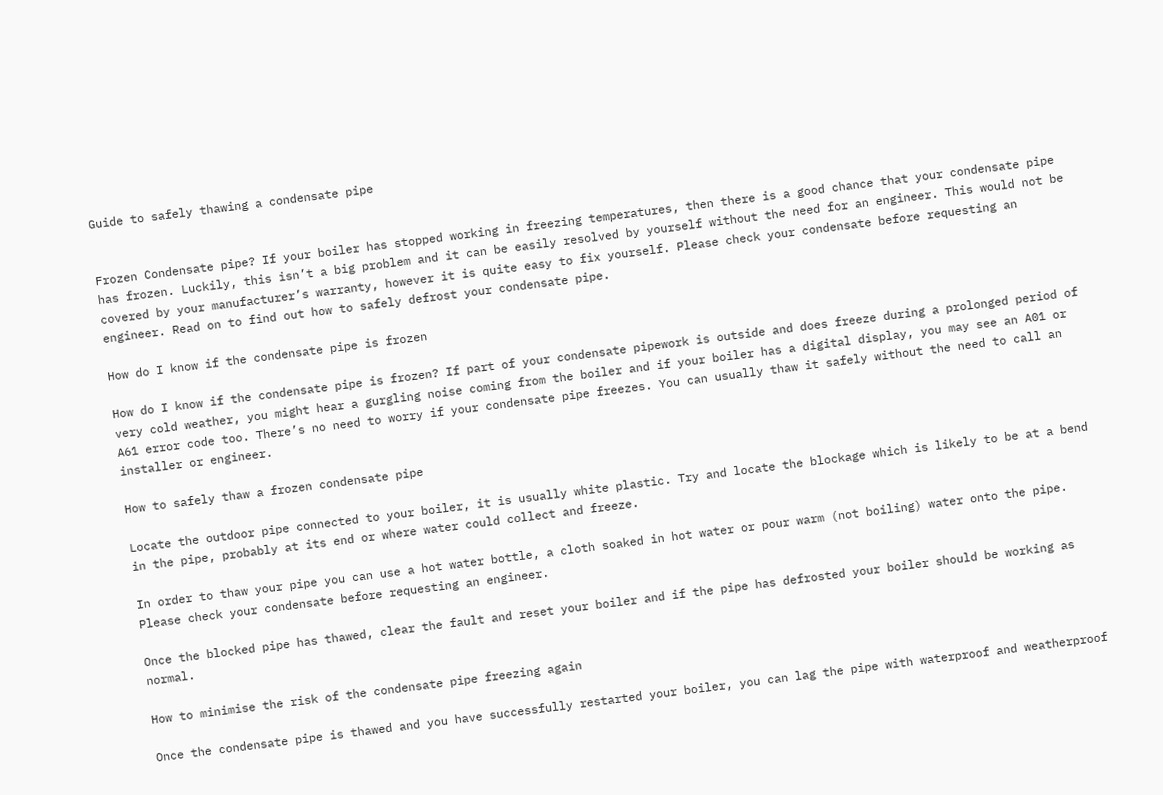Guide to safely thawing a condensate pipe


Frozen Condensate pipe? If your boiler has stopped working in freezing temperatures, then there is a good chance that your condensate pipe has frozen. Luckily, this isn’t a big problem and it can be easily resolved by yourself without the need for an engineer. This would not be covered by your manufacturer’s warranty, however it is quite easy to fix yourself. Please check your condensate before requesting an engineer. Read on to find out how to safely defrost your condensate pipe.

How do I know if the condensate pipe is frozen

How do I know if the condensate pipe is frozen? If part of your condensate pipework is outside and does freeze during a prolonged period of very cold weather, you might hear a gurgling noise coming from the boiler and if your boiler has a digital display, you may see an A01 or A61 error code too. There’s no need to worry if your condensate pipe freezes. You can usually thaw it safely without the need to call an installer or engineer.

How to safely thaw a frozen condensate pipe

Locate the outdoor pipe connected to your boiler, it is usually white plastic. Try and locate the blockage which is likely to be at a bend in the pipe, probably at its end or where water could collect and freeze.

In order to thaw your pipe you can use a hot water bottle, a cloth soaked in hot water or pour warm (not boiling) water onto the pipe. Please check your condensate before requesting an engineer.

Once the blocked pipe has thawed, clear the fault and reset your boiler and if the pipe has defrosted your boiler should be working as normal.

How to minimise the risk of the condensate pipe freezing again

Once the condensate pipe is thawed and you have successfully restarted your boiler, you can lag the pipe with waterproof and weatherproof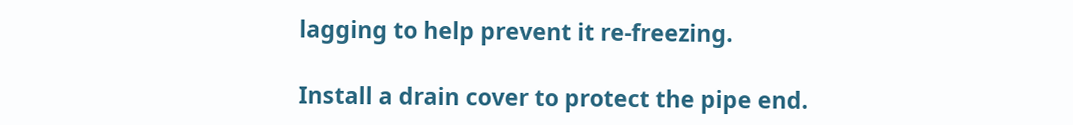lagging to help prevent it re-freezing.

Install a drain cover to protect the pipe end.